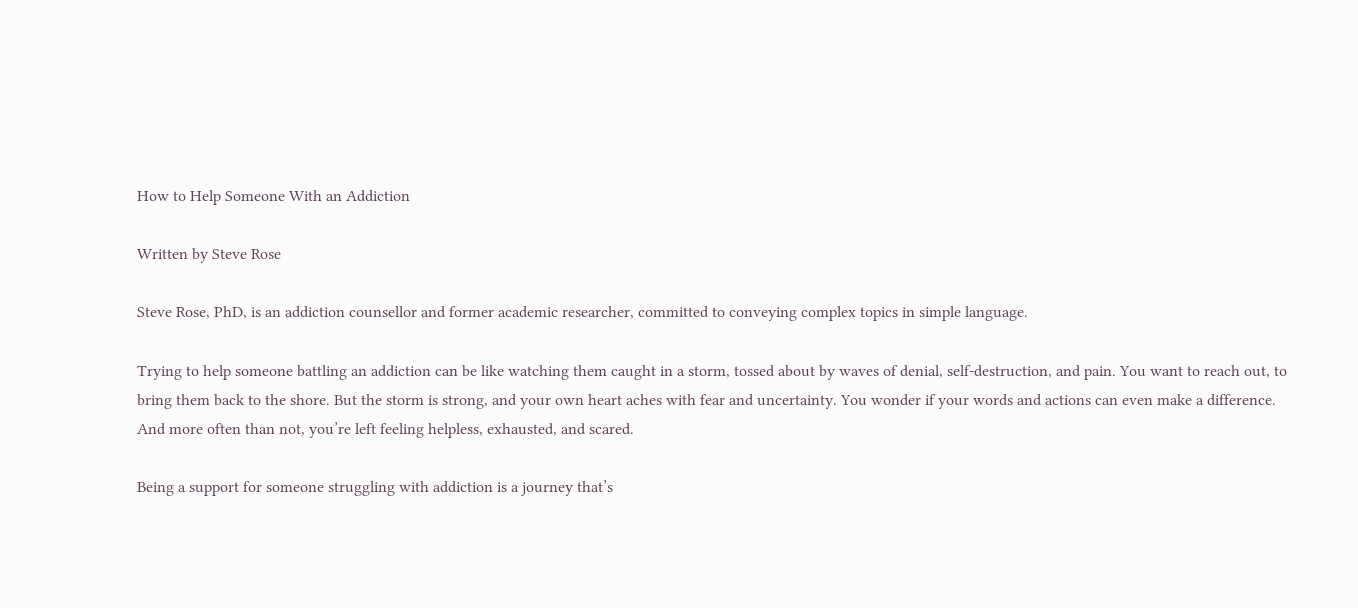How to Help Someone With an Addiction

Written by Steve Rose

Steve Rose, PhD, is an addiction counsellor and former academic researcher, committed to conveying complex topics in simple language.

Trying to help someone battling an addiction can be like watching them caught in a storm, tossed about by waves of denial, self-destruction, and pain. You want to reach out, to bring them back to the shore. But the storm is strong, and your own heart aches with fear and uncertainty. You wonder if your words and actions can even make a difference. And more often than not, you’re left feeling helpless, exhausted, and scared.

Being a support for someone struggling with addiction is a journey that’s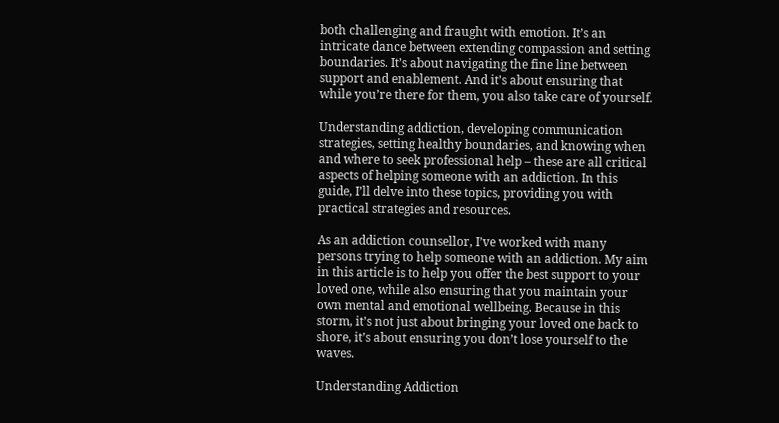both challenging and fraught with emotion. It’s an intricate dance between extending compassion and setting boundaries. It’s about navigating the fine line between support and enablement. And it’s about ensuring that while you’re there for them, you also take care of yourself.

Understanding addiction, developing communication strategies, setting healthy boundaries, and knowing when and where to seek professional help – these are all critical aspects of helping someone with an addiction. In this guide, I’ll delve into these topics, providing you with practical strategies and resources.

As an addiction counsellor, I’ve worked with many persons trying to help someone with an addiction. My aim in this article is to help you offer the best support to your loved one, while also ensuring that you maintain your own mental and emotional wellbeing. Because in this storm, it’s not just about bringing your loved one back to shore, it’s about ensuring you don’t lose yourself to the waves.

Understanding Addiction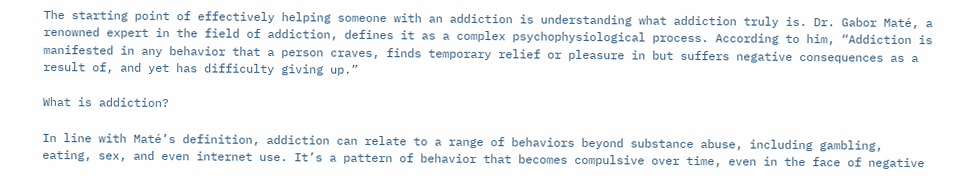The starting point of effectively helping someone with an addiction is understanding what addiction truly is. Dr. Gabor Maté, a renowned expert in the field of addiction, defines it as a complex psychophysiological process. According to him, “Addiction is manifested in any behavior that a person craves, finds temporary relief or pleasure in but suffers negative consequences as a result of, and yet has difficulty giving up.”

What is addiction?

In line with Maté’s definition, addiction can relate to a range of behaviors beyond substance abuse, including gambling, eating, sex, and even internet use. It’s a pattern of behavior that becomes compulsive over time, even in the face of negative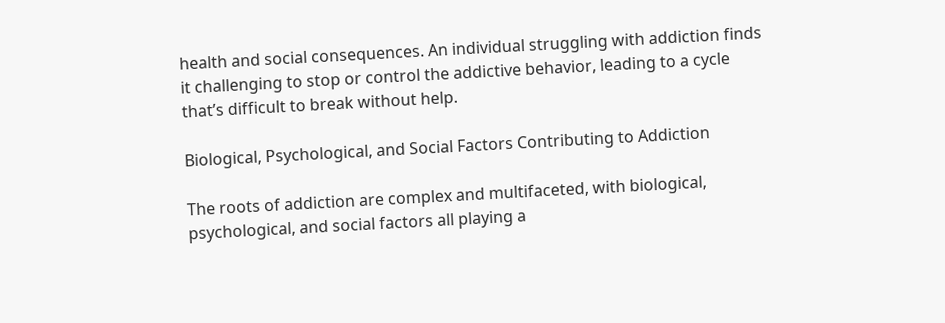health and social consequences. An individual struggling with addiction finds it challenging to stop or control the addictive behavior, leading to a cycle that’s difficult to break without help.

Biological, Psychological, and Social Factors Contributing to Addiction

The roots of addiction are complex and multifaceted, with biological, psychological, and social factors all playing a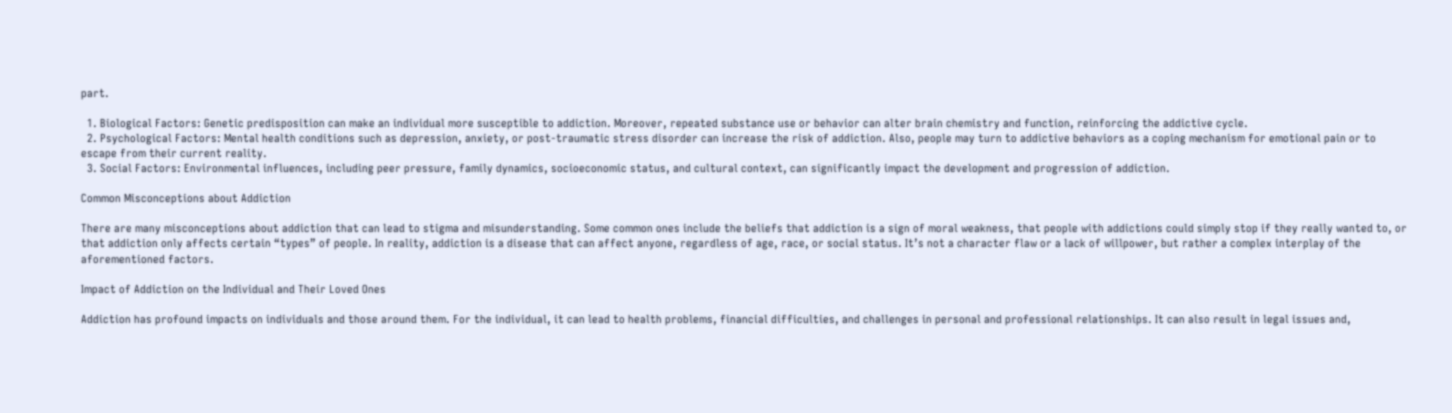part.

  1. Biological Factors: Genetic predisposition can make an individual more susceptible to addiction. Moreover, repeated substance use or behavior can alter brain chemistry and function, reinforcing the addictive cycle.
  2. Psychological Factors: Mental health conditions such as depression, anxiety, or post-traumatic stress disorder can increase the risk of addiction. Also, people may turn to addictive behaviors as a coping mechanism for emotional pain or to escape from their current reality.
  3. Social Factors: Environmental influences, including peer pressure, family dynamics, socioeconomic status, and cultural context, can significantly impact the development and progression of addiction.

Common Misconceptions about Addiction

There are many misconceptions about addiction that can lead to stigma and misunderstanding. Some common ones include the beliefs that addiction is a sign of moral weakness, that people with addictions could simply stop if they really wanted to, or that addiction only affects certain “types” of people. In reality, addiction is a disease that can affect anyone, regardless of age, race, or social status. It’s not a character flaw or a lack of willpower, but rather a complex interplay of the aforementioned factors.

Impact of Addiction on the Individual and Their Loved Ones

Addiction has profound impacts on individuals and those around them. For the individual, it can lead to health problems, financial difficulties, and challenges in personal and professional relationships. It can also result in legal issues and,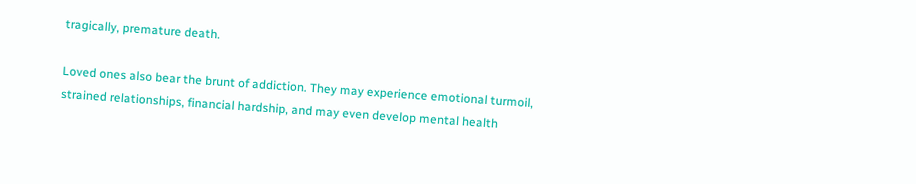tragically, premature death.

Loved ones also bear the brunt of addiction. They may experience emotional turmoil, strained relationships, financial hardship, and may even develop mental health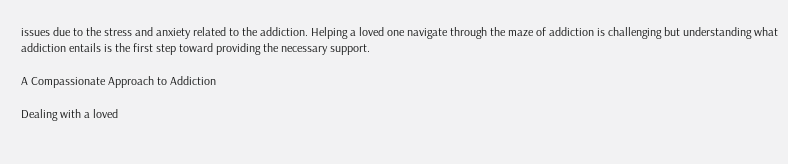issues due to the stress and anxiety related to the addiction. Helping a loved one navigate through the maze of addiction is challenging but understanding what addiction entails is the first step toward providing the necessary support.

A Compassionate Approach to Addiction

Dealing with a loved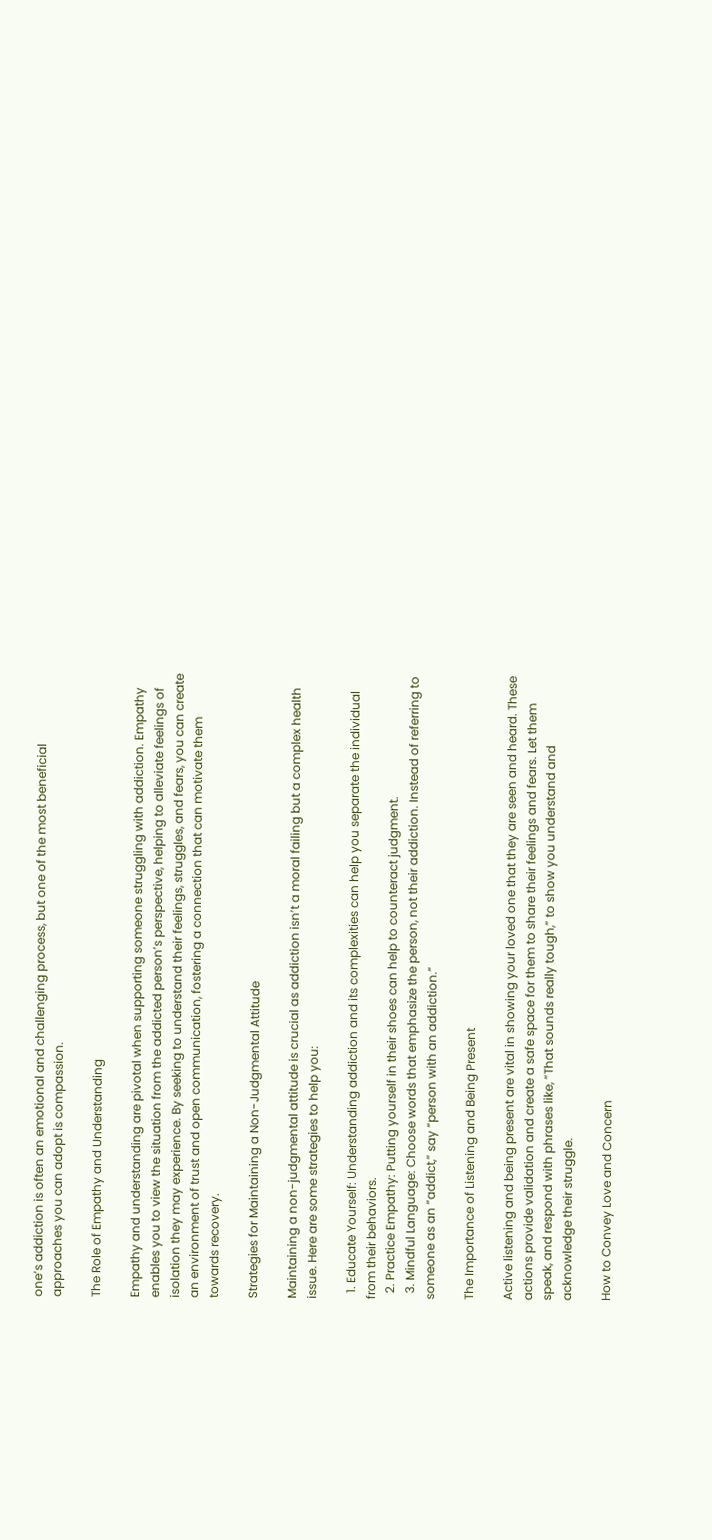one’s addiction is often an emotional and challenging process, but one of the most beneficial approaches you can adopt is compassion.

The Role of Empathy and Understanding

Empathy and understanding are pivotal when supporting someone struggling with addiction. Empathy enables you to view the situation from the addicted person’s perspective, helping to alleviate feelings of isolation they may experience. By seeking to understand their feelings, struggles, and fears, you can create an environment of trust and open communication, fostering a connection that can motivate them towards recovery.

Strategies for Maintaining a Non-Judgmental Attitude

Maintaining a non-judgmental attitude is crucial as addiction isn’t a moral failing but a complex health issue. Here are some strategies to help you:

  1. Educate Yourself: Understanding addiction and its complexities can help you separate the individual from their behaviors.
  2. Practice Empathy: Putting yourself in their shoes can help to counteract judgment.
  3. Mindful Language: Choose words that emphasize the person, not their addiction. Instead of referring to someone as an “addict,” say “person with an addiction.”

The Importance of Listening and Being Present

Active listening and being present are vital in showing your loved one that they are seen and heard. These actions provide validation and create a safe space for them to share their feelings and fears. Let them speak, and respond with phrases like, “That sounds really tough,” to show you understand and acknowledge their struggle.

How to Convey Love and Concern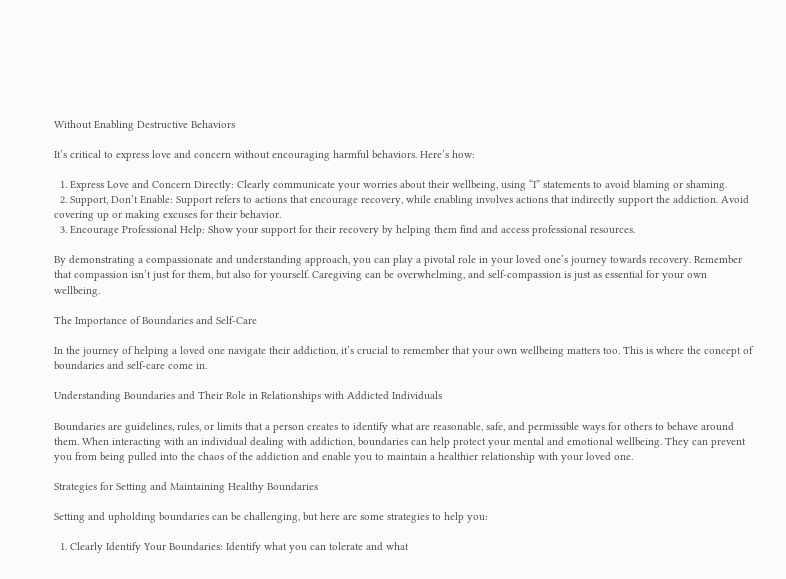Without Enabling Destructive Behaviors

It’s critical to express love and concern without encouraging harmful behaviors. Here’s how:

  1. Express Love and Concern Directly: Clearly communicate your worries about their wellbeing, using “I” statements to avoid blaming or shaming.
  2. Support, Don’t Enable: Support refers to actions that encourage recovery, while enabling involves actions that indirectly support the addiction. Avoid covering up or making excuses for their behavior.
  3. Encourage Professional Help: Show your support for their recovery by helping them find and access professional resources.

By demonstrating a compassionate and understanding approach, you can play a pivotal role in your loved one’s journey towards recovery. Remember that compassion isn’t just for them, but also for yourself. Caregiving can be overwhelming, and self-compassion is just as essential for your own wellbeing.

The Importance of Boundaries and Self-Care

In the journey of helping a loved one navigate their addiction, it’s crucial to remember that your own wellbeing matters too. This is where the concept of boundaries and self-care come in.

Understanding Boundaries and Their Role in Relationships with Addicted Individuals

Boundaries are guidelines, rules, or limits that a person creates to identify what are reasonable, safe, and permissible ways for others to behave around them. When interacting with an individual dealing with addiction, boundaries can help protect your mental and emotional wellbeing. They can prevent you from being pulled into the chaos of the addiction and enable you to maintain a healthier relationship with your loved one.

Strategies for Setting and Maintaining Healthy Boundaries

Setting and upholding boundaries can be challenging, but here are some strategies to help you:

  1. Clearly Identify Your Boundaries: Identify what you can tolerate and what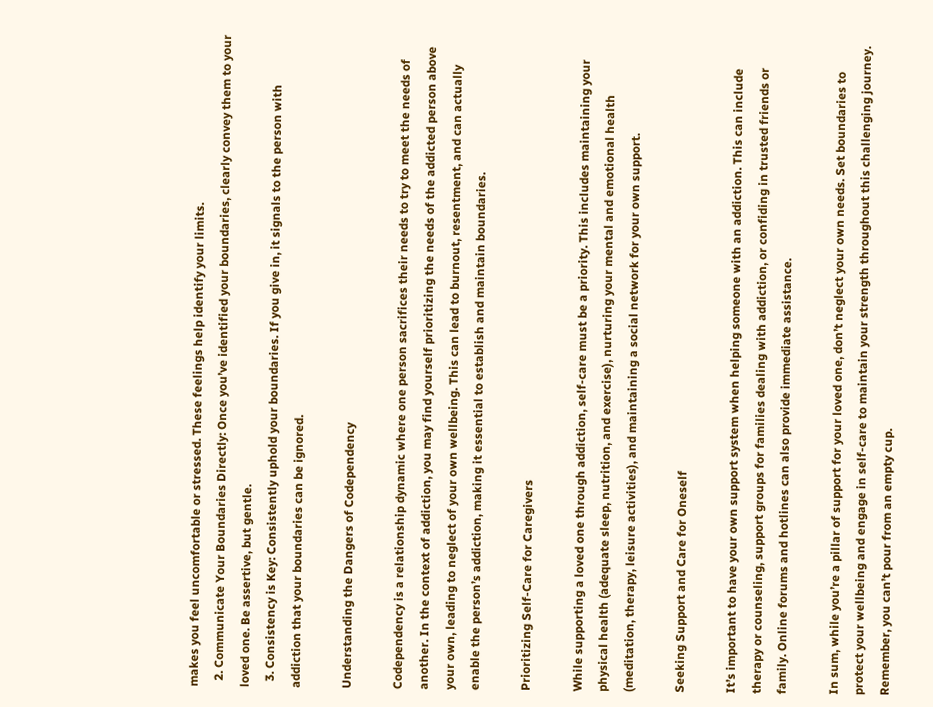makes you feel uncomfortable or stressed. These feelings help identify your limits.
  2. Communicate Your Boundaries Directly: Once you’ve identified your boundaries, clearly convey them to your loved one. Be assertive, but gentle.
  3. Consistency is Key: Consistently uphold your boundaries. If you give in, it signals to the person with addiction that your boundaries can be ignored.

Understanding the Dangers of Codependency

Codependency is a relationship dynamic where one person sacrifices their needs to try to meet the needs of another. In the context of addiction, you may find yourself prioritizing the needs of the addicted person above your own, leading to neglect of your own wellbeing. This can lead to burnout, resentment, and can actually enable the person’s addiction, making it essential to establish and maintain boundaries.

Prioritizing Self-Care for Caregivers

While supporting a loved one through addiction, self-care must be a priority. This includes maintaining your physical health (adequate sleep, nutrition, and exercise), nurturing your mental and emotional health (meditation, therapy, leisure activities), and maintaining a social network for your own support.

Seeking Support and Care for Oneself

It’s important to have your own support system when helping someone with an addiction. This can include therapy or counseling, support groups for families dealing with addiction, or confiding in trusted friends or family. Online forums and hotlines can also provide immediate assistance.

In sum, while you’re a pillar of support for your loved one, don’t neglect your own needs. Set boundaries to protect your wellbeing and engage in self-care to maintain your strength throughout this challenging journey. Remember, you can’t pour from an empty cup.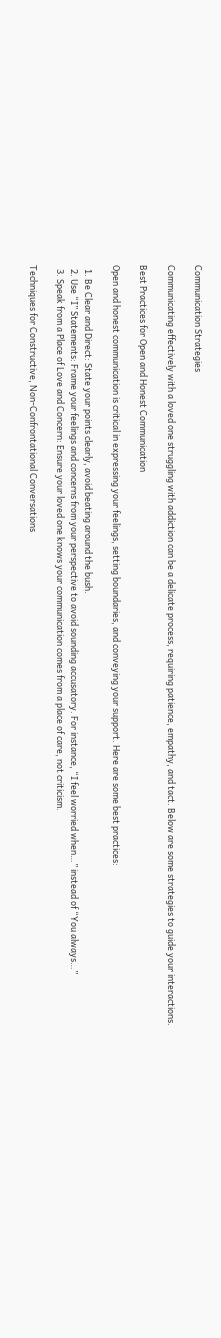Communication Strategies

Communicating effectively with a loved one struggling with addiction can be a delicate process, requiring patience, empathy, and tact. Below are some strategies to guide your interactions.

Best Practices for Open and Honest Communication

Open and honest communication is critical in expressing your feelings, setting boundaries, and conveying your support. Here are some best practices:

  1. Be Clear and Direct: State your points clearly, avoid beating around the bush.
  2. Use “I” Statements: Frame your feelings and concerns from your perspective to avoid sounding accusatory. For instance, “I feel worried when…” instead of “You always…”
  3. Speak from a Place of Love and Concern: Ensure your loved one knows your communication comes from a place of care, not criticism.

Techniques for Constructive, Non-Confrontational Conversations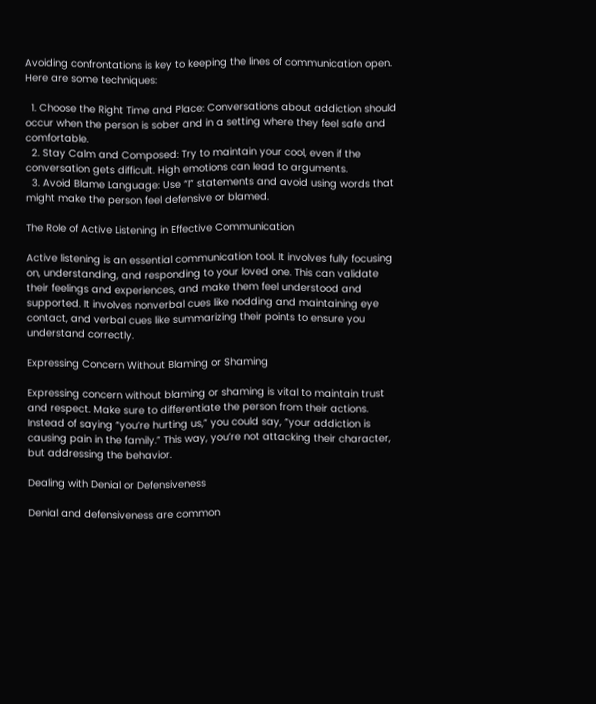Avoiding confrontations is key to keeping the lines of communication open. Here are some techniques:

  1. Choose the Right Time and Place: Conversations about addiction should occur when the person is sober and in a setting where they feel safe and comfortable.
  2. Stay Calm and Composed: Try to maintain your cool, even if the conversation gets difficult. High emotions can lead to arguments.
  3. Avoid Blame Language: Use “I” statements and avoid using words that might make the person feel defensive or blamed.

The Role of Active Listening in Effective Communication

Active listening is an essential communication tool. It involves fully focusing on, understanding, and responding to your loved one. This can validate their feelings and experiences, and make them feel understood and supported. It involves nonverbal cues like nodding and maintaining eye contact, and verbal cues like summarizing their points to ensure you understand correctly.

Expressing Concern Without Blaming or Shaming

Expressing concern without blaming or shaming is vital to maintain trust and respect. Make sure to differentiate the person from their actions. Instead of saying “you’re hurting us,” you could say, “your addiction is causing pain in the family.” This way, you’re not attacking their character, but addressing the behavior.

Dealing with Denial or Defensiveness

Denial and defensiveness are common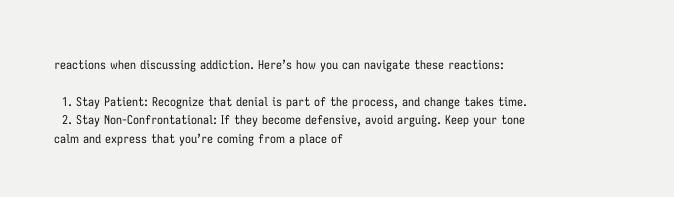reactions when discussing addiction. Here’s how you can navigate these reactions:

  1. Stay Patient: Recognize that denial is part of the process, and change takes time.
  2. Stay Non-Confrontational: If they become defensive, avoid arguing. Keep your tone calm and express that you’re coming from a place of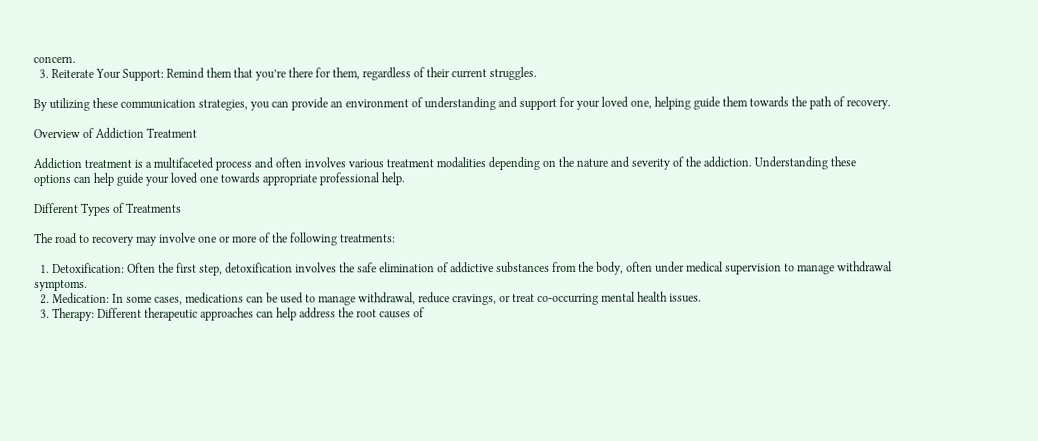concern.
  3. Reiterate Your Support: Remind them that you’re there for them, regardless of their current struggles.

By utilizing these communication strategies, you can provide an environment of understanding and support for your loved one, helping guide them towards the path of recovery.

Overview of Addiction Treatment

Addiction treatment is a multifaceted process and often involves various treatment modalities depending on the nature and severity of the addiction. Understanding these options can help guide your loved one towards appropriate professional help.

Different Types of Treatments

The road to recovery may involve one or more of the following treatments:

  1. Detoxification: Often the first step, detoxification involves the safe elimination of addictive substances from the body, often under medical supervision to manage withdrawal symptoms.
  2. Medication: In some cases, medications can be used to manage withdrawal, reduce cravings, or treat co-occurring mental health issues.
  3. Therapy: Different therapeutic approaches can help address the root causes of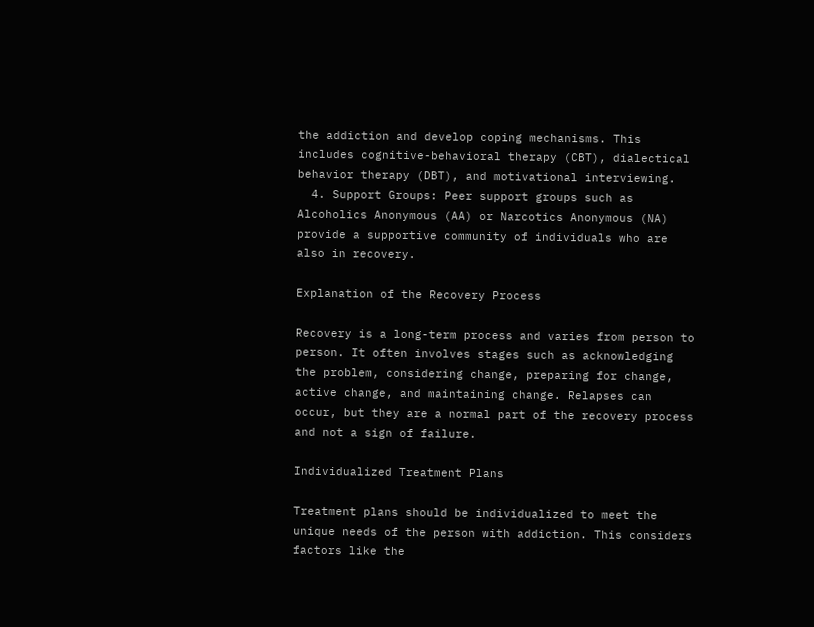the addiction and develop coping mechanisms. This includes cognitive-behavioral therapy (CBT), dialectical behavior therapy (DBT), and motivational interviewing.
  4. Support Groups: Peer support groups such as Alcoholics Anonymous (AA) or Narcotics Anonymous (NA) provide a supportive community of individuals who are also in recovery.

Explanation of the Recovery Process

Recovery is a long-term process and varies from person to person. It often involves stages such as acknowledging the problem, considering change, preparing for change, active change, and maintaining change. Relapses can occur, but they are a normal part of the recovery process and not a sign of failure.

Individualized Treatment Plans

Treatment plans should be individualized to meet the unique needs of the person with addiction. This considers factors like the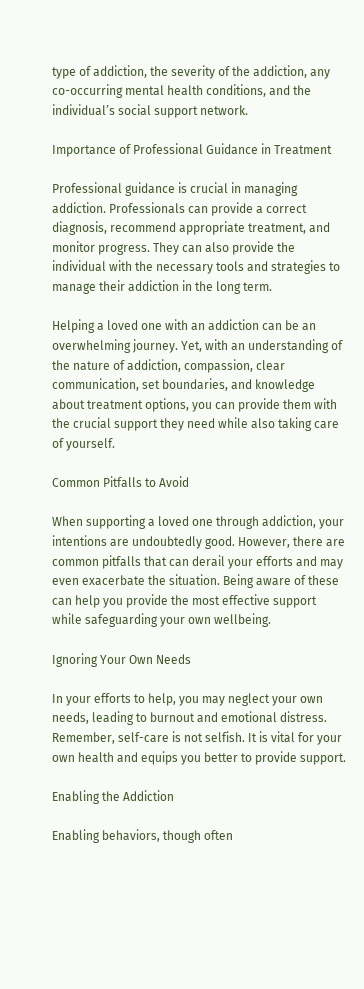type of addiction, the severity of the addiction, any co-occurring mental health conditions, and the individual’s social support network.

Importance of Professional Guidance in Treatment

Professional guidance is crucial in managing addiction. Professionals can provide a correct diagnosis, recommend appropriate treatment, and monitor progress. They can also provide the individual with the necessary tools and strategies to manage their addiction in the long term.

Helping a loved one with an addiction can be an overwhelming journey. Yet, with an understanding of the nature of addiction, compassion, clear communication, set boundaries, and knowledge about treatment options, you can provide them with the crucial support they need while also taking care of yourself.

Common Pitfalls to Avoid

When supporting a loved one through addiction, your intentions are undoubtedly good. However, there are common pitfalls that can derail your efforts and may even exacerbate the situation. Being aware of these can help you provide the most effective support while safeguarding your own wellbeing.

Ignoring Your Own Needs

In your efforts to help, you may neglect your own needs, leading to burnout and emotional distress. Remember, self-care is not selfish. It is vital for your own health and equips you better to provide support.

Enabling the Addiction

Enabling behaviors, though often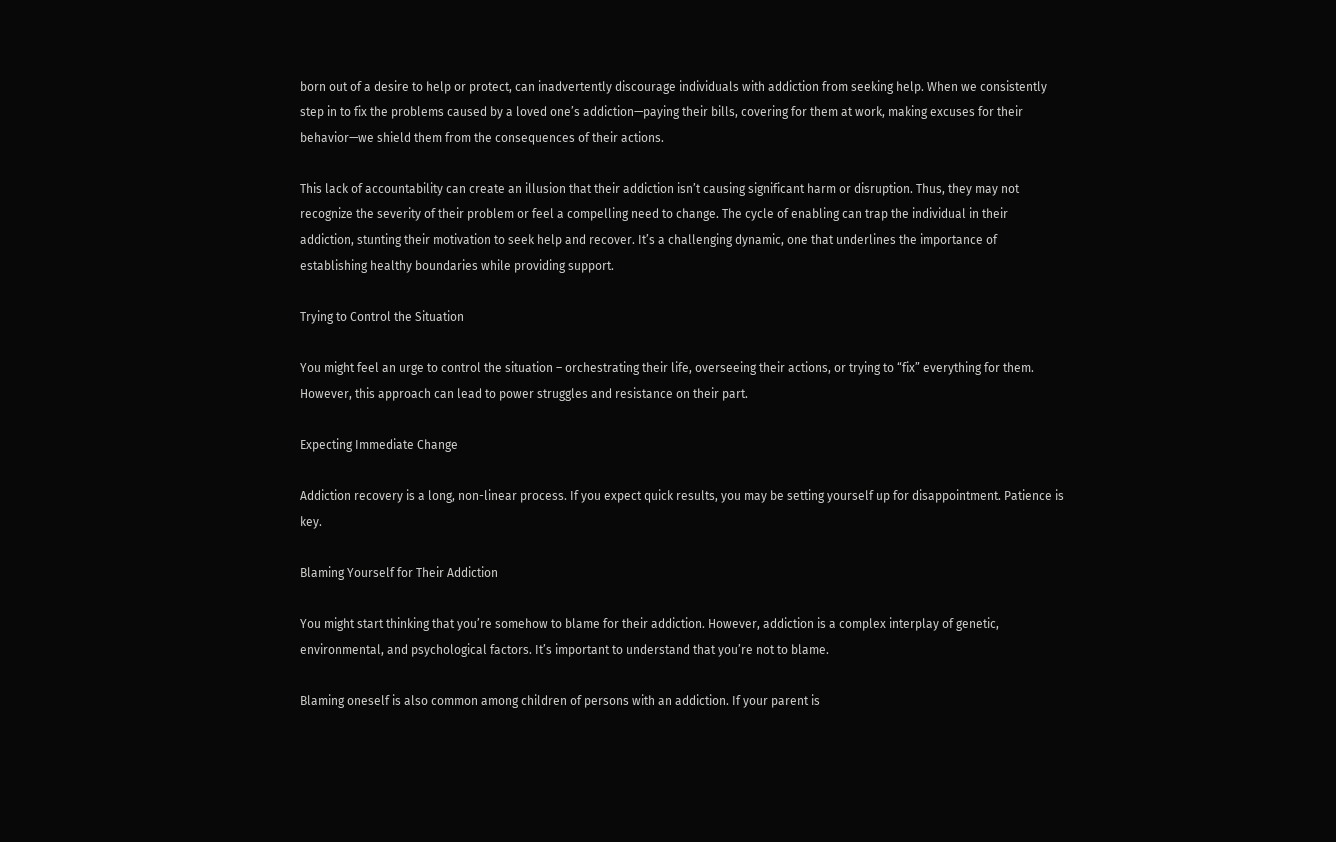born out of a desire to help or protect, can inadvertently discourage individuals with addiction from seeking help. When we consistently step in to fix the problems caused by a loved one’s addiction—paying their bills, covering for them at work, making excuses for their behavior—we shield them from the consequences of their actions.

This lack of accountability can create an illusion that their addiction isn’t causing significant harm or disruption. Thus, they may not recognize the severity of their problem or feel a compelling need to change. The cycle of enabling can trap the individual in their addiction, stunting their motivation to seek help and recover. It’s a challenging dynamic, one that underlines the importance of establishing healthy boundaries while providing support.

Trying to Control the Situation

You might feel an urge to control the situation – orchestrating their life, overseeing their actions, or trying to “fix” everything for them. However, this approach can lead to power struggles and resistance on their part.

Expecting Immediate Change

Addiction recovery is a long, non-linear process. If you expect quick results, you may be setting yourself up for disappointment. Patience is key.

Blaming Yourself for Their Addiction

You might start thinking that you’re somehow to blame for their addiction. However, addiction is a complex interplay of genetic, environmental, and psychological factors. It’s important to understand that you’re not to blame.

Blaming oneself is also common among children of persons with an addiction. If your parent is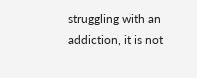struggling with an addiction, it is not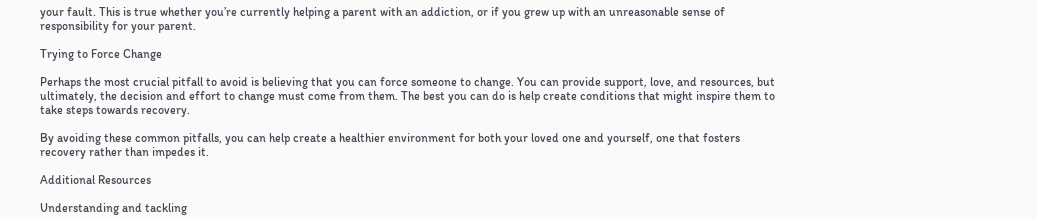your fault. This is true whether you’re currently helping a parent with an addiction, or if you grew up with an unreasonable sense of responsibility for your parent.

Trying to Force Change

Perhaps the most crucial pitfall to avoid is believing that you can force someone to change. You can provide support, love, and resources, but ultimately, the decision and effort to change must come from them. The best you can do is help create conditions that might inspire them to take steps towards recovery.

By avoiding these common pitfalls, you can help create a healthier environment for both your loved one and yourself, one that fosters recovery rather than impedes it.

Additional Resources

Understanding and tackling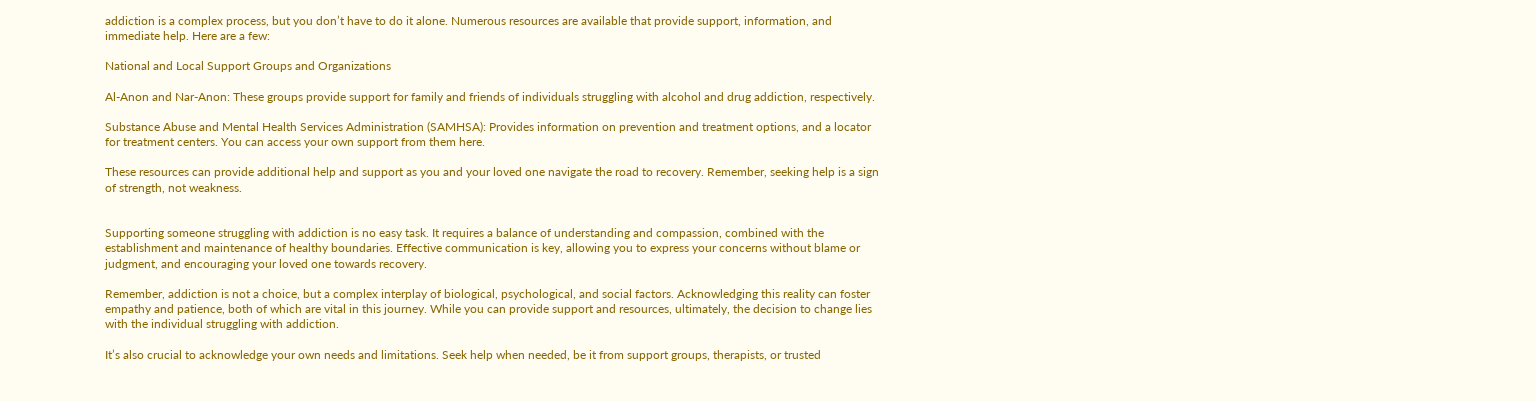addiction is a complex process, but you don’t have to do it alone. Numerous resources are available that provide support, information, and immediate help. Here are a few:

National and Local Support Groups and Organizations

Al-Anon and Nar-Anon: These groups provide support for family and friends of individuals struggling with alcohol and drug addiction, respectively.

Substance Abuse and Mental Health Services Administration (SAMHSA): Provides information on prevention and treatment options, and a locator for treatment centers. You can access your own support from them here.

These resources can provide additional help and support as you and your loved one navigate the road to recovery. Remember, seeking help is a sign of strength, not weakness.


Supporting someone struggling with addiction is no easy task. It requires a balance of understanding and compassion, combined with the establishment and maintenance of healthy boundaries. Effective communication is key, allowing you to express your concerns without blame or judgment, and encouraging your loved one towards recovery.

Remember, addiction is not a choice, but a complex interplay of biological, psychological, and social factors. Acknowledging this reality can foster empathy and patience, both of which are vital in this journey. While you can provide support and resources, ultimately, the decision to change lies with the individual struggling with addiction.

It’s also crucial to acknowledge your own needs and limitations. Seek help when needed, be it from support groups, therapists, or trusted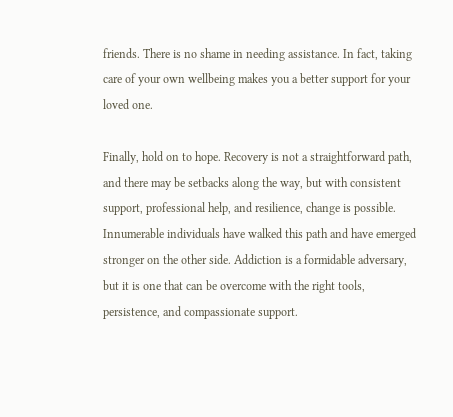friends. There is no shame in needing assistance. In fact, taking care of your own wellbeing makes you a better support for your loved one.

Finally, hold on to hope. Recovery is not a straightforward path, and there may be setbacks along the way, but with consistent support, professional help, and resilience, change is possible. Innumerable individuals have walked this path and have emerged stronger on the other side. Addiction is a formidable adversary, but it is one that can be overcome with the right tools, persistence, and compassionate support.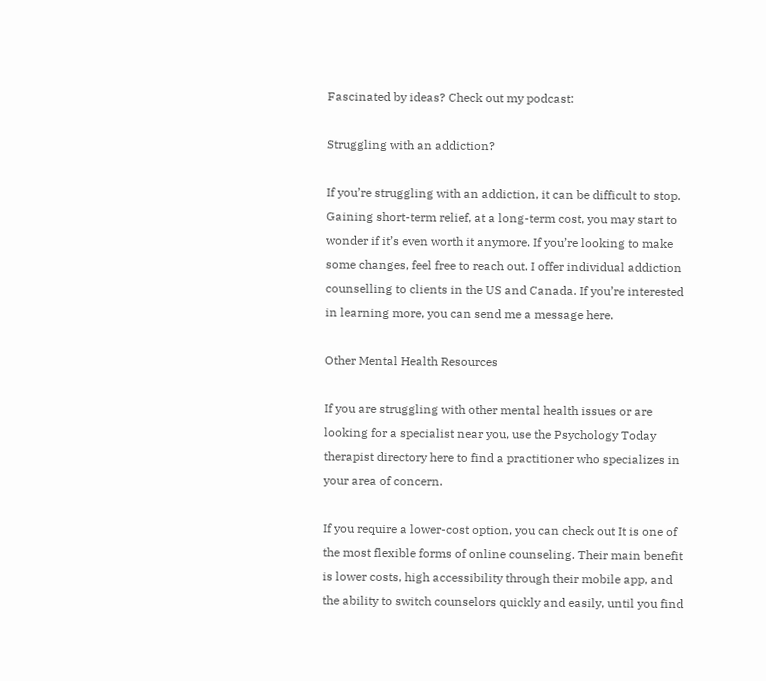Fascinated by ideas? Check out my podcast:

Struggling with an addiction?

If you’re struggling with an addiction, it can be difficult to stop. Gaining short-term relief, at a long-term cost, you may start to wonder if it’s even worth it anymore. If you’re looking to make some changes, feel free to reach out. I offer individual addiction counselling to clients in the US and Canada. If you’re interested in learning more, you can send me a message here.

Other Mental Health Resources

If you are struggling with other mental health issues or are looking for a specialist near you, use the Psychology Today therapist directory here to find a practitioner who specializes in your area of concern.

If you require a lower-cost option, you can check out It is one of the most flexible forms of online counseling. Their main benefit is lower costs, high accessibility through their mobile app, and the ability to switch counselors quickly and easily, until you find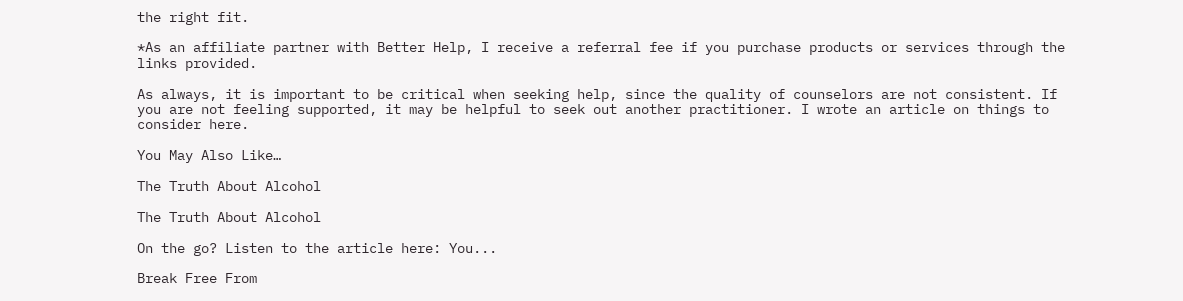the right fit.

*As an affiliate partner with Better Help, I receive a referral fee if you purchase products or services through the links provided.

As always, it is important to be critical when seeking help, since the quality of counselors are not consistent. If you are not feeling supported, it may be helpful to seek out another practitioner. I wrote an article on things to consider here.

You May Also Like…

The Truth About Alcohol

The Truth About Alcohol

On the go? Listen to the article here: You...

Break Free From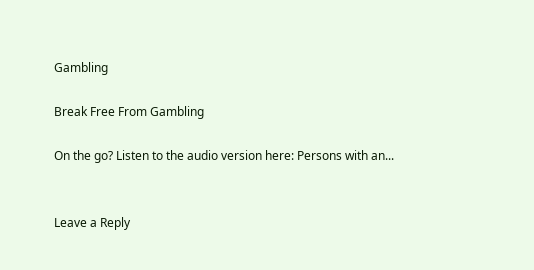Gambling

Break Free From Gambling

On the go? Listen to the audio version here: Persons with an...


Leave a Reply